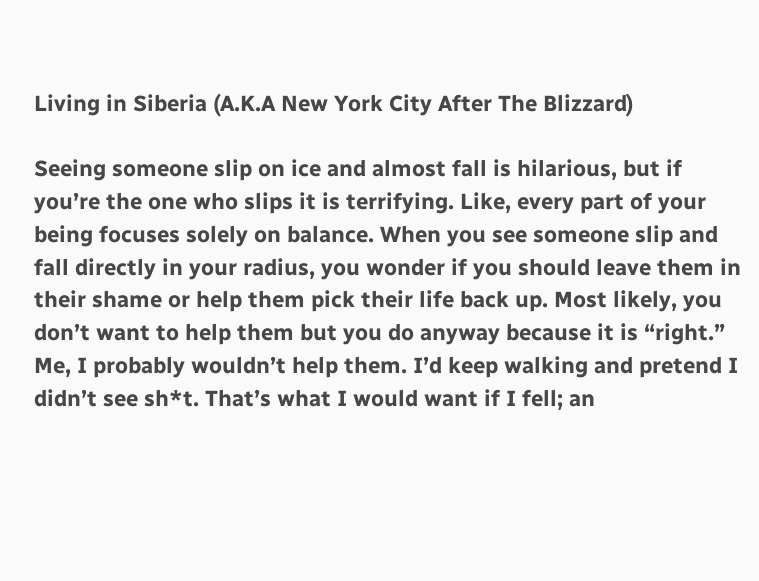Living in Siberia (A.K.A New York City After The Blizzard)

Seeing someone slip on ice and almost fall is hilarious, but if you’re the one who slips it is terrifying. Like, every part of your being focuses solely on balance. When you see someone slip and fall directly in your radius, you wonder if you should leave them in their shame or help them pick their life back up. Most likely, you don’t want to help them but you do anyway because it is “right.” Me, I probably wouldn’t help them. I’d keep walking and pretend I didn’t see sh*t. That’s what I would want if I fell; an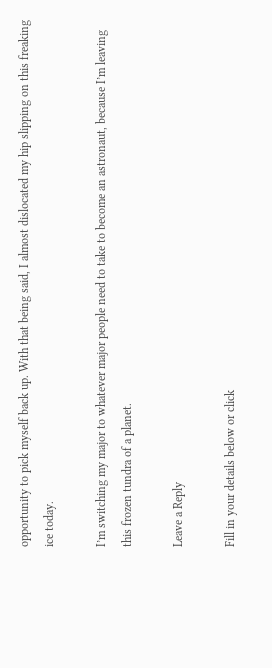opportunity to pick myself back up. With that being said, I almost dislocated my hip slipping on this freaking ice today.

I’m switching my major to whatever major people need to take to become an astronaut, because I’m leaving this frozen tundra of a planet.

Leave a Reply

Fill in your details below or click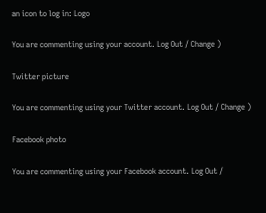an icon to log in: Logo

You are commenting using your account. Log Out / Change )

Twitter picture

You are commenting using your Twitter account. Log Out / Change )

Facebook photo

You are commenting using your Facebook account. Log Out /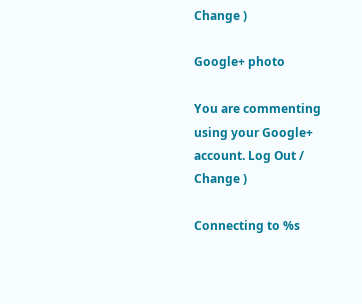Change )

Google+ photo

You are commenting using your Google+ account. Log Out / Change )

Connecting to %s